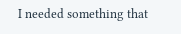I needed something that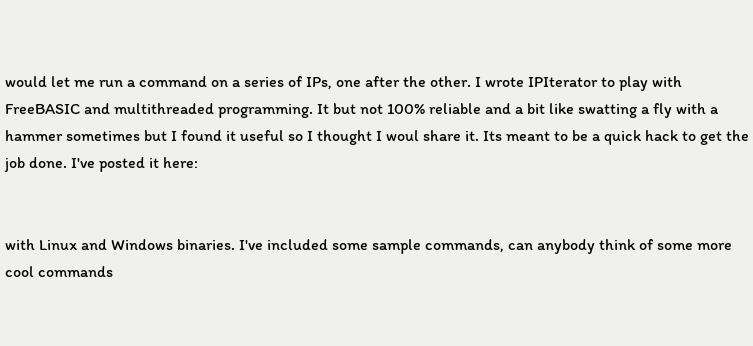would let me run a command on a series of IPs, one after the other. I wrote IPIterator to play with FreeBASIC and multithreaded programming. It but not 100% reliable and a bit like swatting a fly with a hammer sometimes but I found it useful so I thought I woul share it. Its meant to be a quick hack to get the job done. I've posted it here:


with Linux and Windows binaries. I've included some sample commands, can anybody think of some more cool commands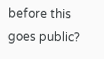before this goes public?